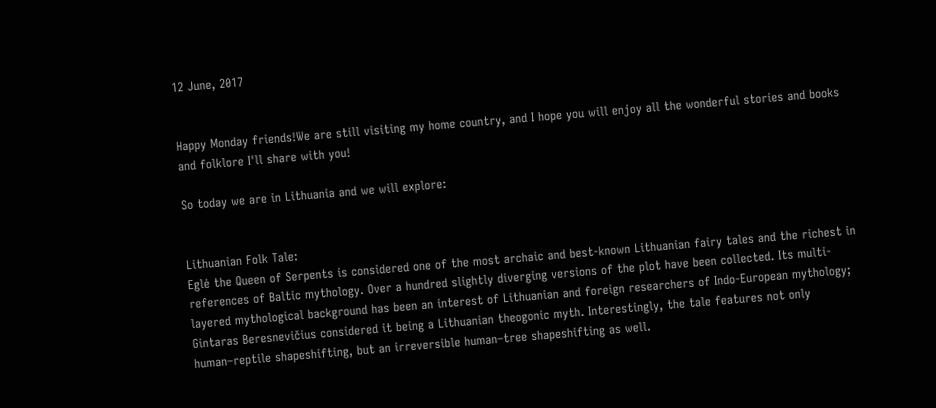12 June, 2017


Happy Monday friends!We are still visiting my home country, and I hope you will enjoy all the wonderful stories and books and folklore I'll share with you!

So today we are in Lithuania and we will explore:


Lithuanian Folk Tale:
Eglė the Queen of Serpents is considered one of the most archaic and best-known Lithuanian fairy tales and the richest in references of Baltic mythology. Over a hundred slightly diverging versions of the plot have been collected. Its multi-layered mythological background has been an interest of Lithuanian and foreign researchers of Indo-European mythology; Gintaras Beresnevičius considered it being a Lithuanian theogonic myth. Interestingly, the tale features not only human–reptile shapeshifting, but an irreversible human–tree shapeshifting as well.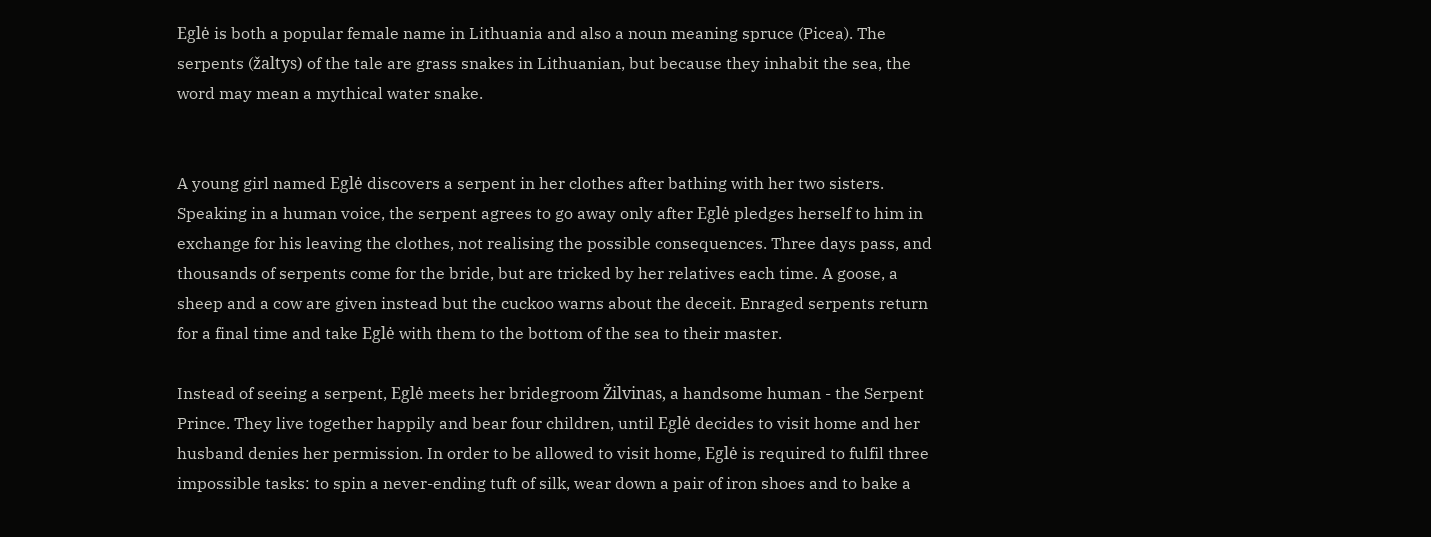Eglė is both a popular female name in Lithuania and also a noun meaning spruce (Picea). The serpents (žaltys) of the tale are grass snakes in Lithuanian, but because they inhabit the sea, the word may mean a mythical water snake.


A young girl named Eglė discovers a serpent in her clothes after bathing with her two sisters. Speaking in a human voice, the serpent agrees to go away only after Eglė pledges herself to him in exchange for his leaving the clothes, not realising the possible consequences. Three days pass, and thousands of serpents come for the bride, but are tricked by her relatives each time. A goose, a sheep and a cow are given instead but the cuckoo warns about the deceit. Enraged serpents return for a final time and take Eglė with them to the bottom of the sea to their master.

Instead of seeing a serpent, Eglė meets her bridegroom Žilvinas, a handsome human - the Serpent Prince. They live together happily and bear four children, until Eglė decides to visit home and her husband denies her permission. In order to be allowed to visit home, Eglė is required to fulfil three impossible tasks: to spin a never-ending tuft of silk, wear down a pair of iron shoes and to bake a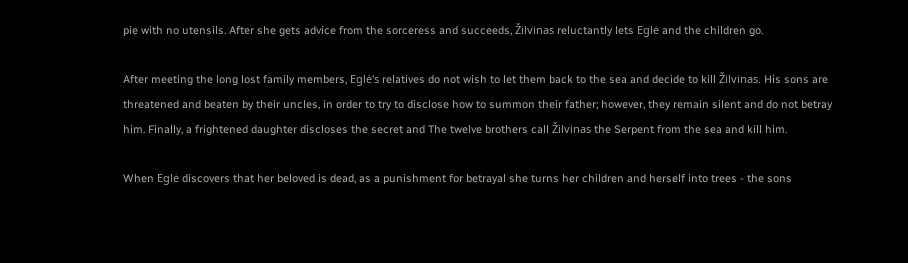pie with no utensils. After she gets advice from the sorceress and succeeds, Žilvinas reluctantly lets Eglė and the children go.

After meeting the long lost family members, Eglė's relatives do not wish to let them back to the sea and decide to kill Žilvinas. His sons are threatened and beaten by their uncles, in order to try to disclose how to summon their father; however, they remain silent and do not betray him. Finally, a frightened daughter discloses the secret and The twelve brothers call Žilvinas the Serpent from the sea and kill him.

When Eglė discovers that her beloved is dead, as a punishment for betrayal she turns her children and herself into trees - the sons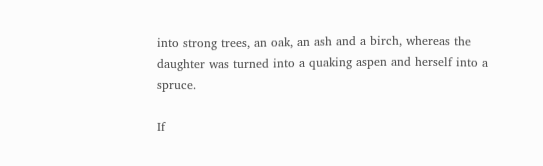into strong trees, an oak, an ash and a birch, whereas the daughter was turned into a quaking aspen and herself into a spruce.

If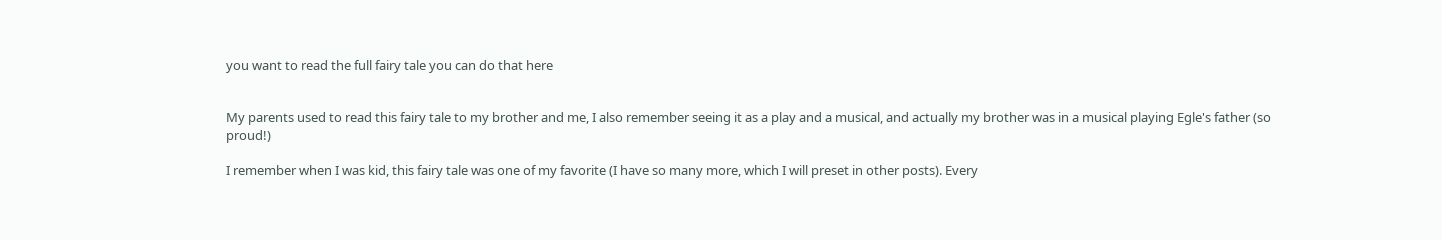you want to read the full fairy tale you can do that here


My parents used to read this fairy tale to my brother and me, I also remember seeing it as a play and a musical, and actually my brother was in a musical playing Egle's father (so proud!)

I remember when I was kid, this fairy tale was one of my favorite (I have so many more, which I will preset in other posts). Every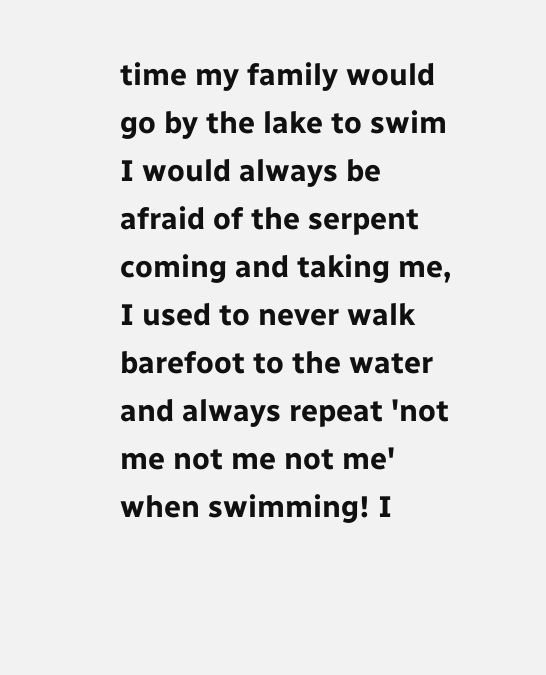time my family would go by the lake to swim I would always be afraid of the serpent coming and taking me, I used to never walk barefoot to the water and always repeat 'not me not me not me' when swimming! I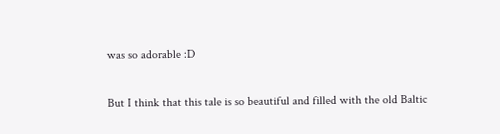was so adorable :D

But I think that this tale is so beautiful and filled with the old Baltic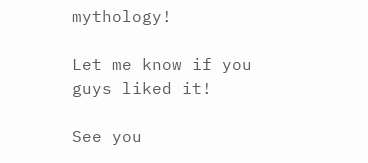mythology!

Let me know if you guys liked it!

See you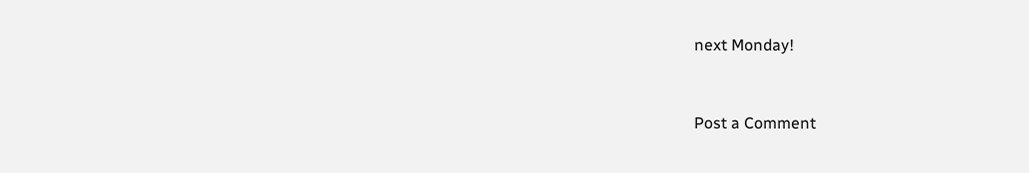next Monday!


Post a Comment